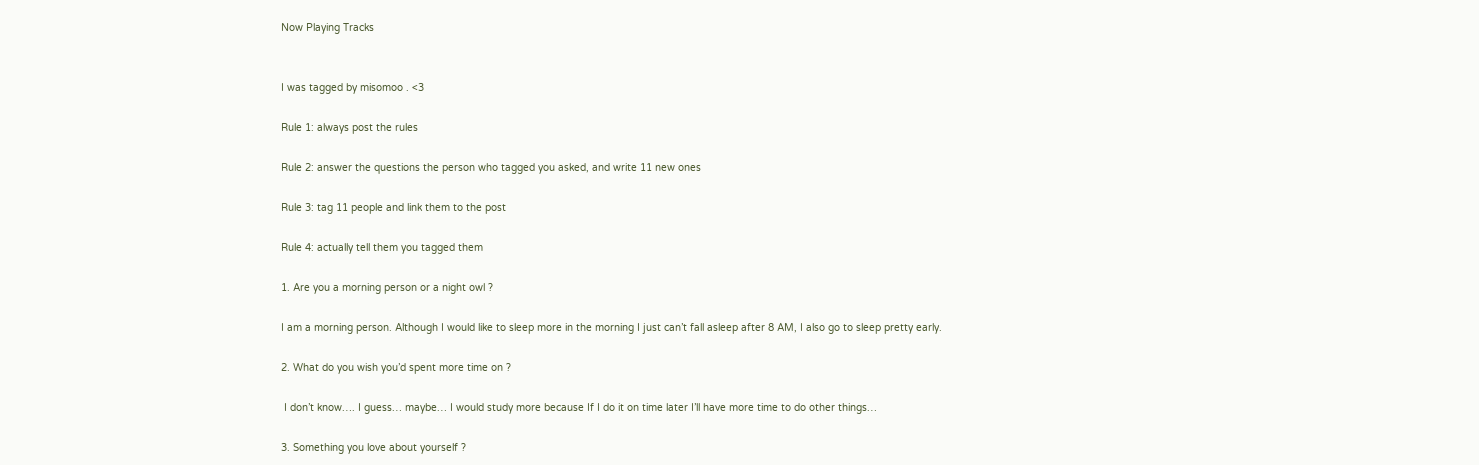Now Playing Tracks


I was tagged by misomoo . <3

Rule 1: always post the rules

Rule 2: answer the questions the person who tagged you asked, and write 11 new ones

Rule 3: tag 11 people and link them to the post

Rule 4: actually tell them you tagged them

1. Are you a morning person or a night owl ?

I am a morning person. Although I would like to sleep more in the morning I just can’t fall asleep after 8 AM, I also go to sleep pretty early.

2. What do you wish you’d spent more time on ?

 I don’t know…. I guess… maybe… I would study more because If I do it on time later I’ll have more time to do other things…

3. Something you love about yourself ?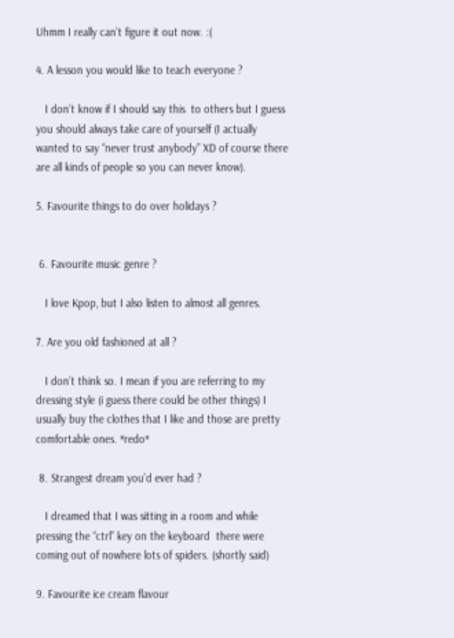Uhmm I really can’t figure it out now. :(

4. A lesson you would like to teach everyone ?

   I don’t know if I should say this  to others but I guess you should always take care of yourself (I actually wanted to say “never trust anybody” XD of course there are all kinds of people so you can never know).

5. Favourite things to do over holidays ?


 6. Favourite music genre ?

   I love Kpop, but I also listen to almost all genres.

7. Are you old fashioned at all ?

   I don’t think so. I mean if you are referring to my dressing style (i guess there could be other things) I usually buy the clothes that I like and those are pretty comfortable ones. *redo*

 8. Strangest dream you’d ever had ?

   I dreamed that I was sitting in a room and while pressing the “ctrl” key on the keyboard  there were coming out of nowhere lots of spiders. (shortly said)

9. Favourite ice cream flavour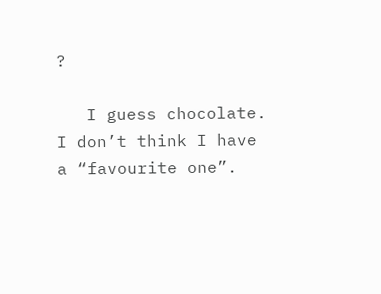?

   I guess chocolate. I don’t think I have a “favourite one”.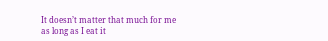It doesn’t matter that much for me as long as I eat it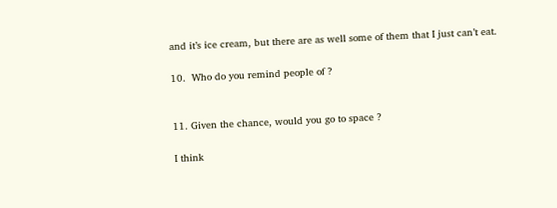and it’s ice cream, but there are as well some of them that I just can’t eat.

10.  Who do you remind people of ?


11. Given the chance, would you go to space ?

I think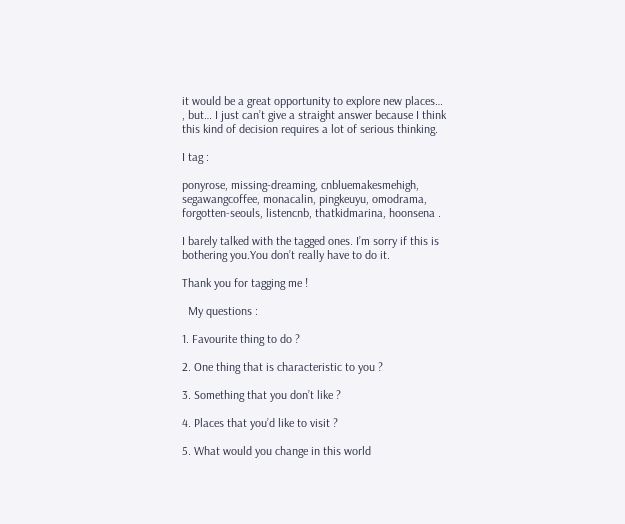it would be a great opportunity to explore new places… , but… I just can’t give a straight answer because I think this kind of decision requires a lot of serious thinking.

I tag :

ponyrose, missing-dreaming, cnbluemakesmehigh, segawangcoffee, monacalin, pingkeuyu, omodrama, forgotten-seouls, listencnb, thatkidmarina, hoonsena .

I barely talked with the tagged ones. I’m sorry if this is bothering you.You don’t really have to do it.

Thank you for tagging me !

  My questions :

1. Favourite thing to do ?

2. One thing that is characteristic to you ?

3. Something that you don’t like ?

4. Places that you’d like to visit ?

5. What would you change in this world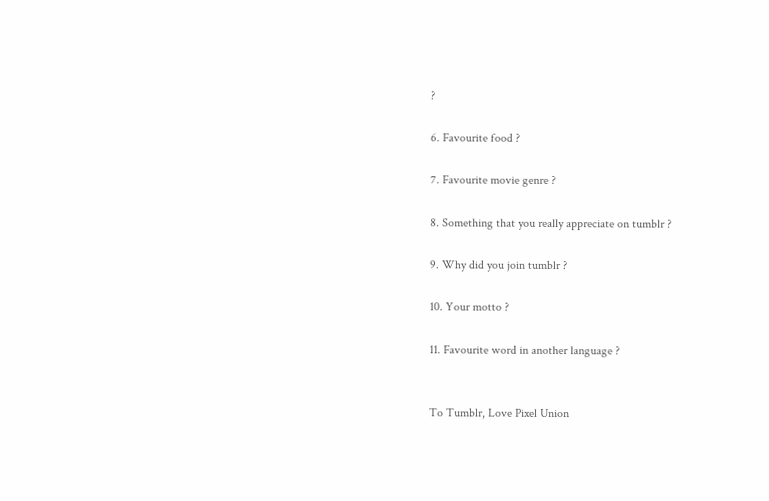?

6. Favourite food ?

7. Favourite movie genre ?

8. Something that you really appreciate on tumblr ?

9. Why did you join tumblr ?

10. Your motto ?

11. Favourite word in another language ?


To Tumblr, Love Pixel Union